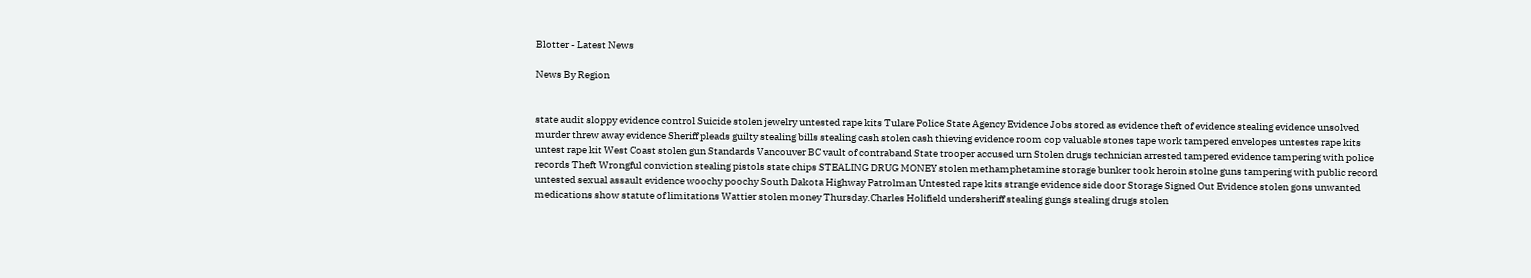Blotter - Latest News

News By Region


state audit sloppy evidence control Suicide stolen jewelry untested rape kits Tulare Police State Agency Evidence Jobs stored as evidence theft of evidence stealing evidence unsolved murder threw away evidence Sheriff pleads guilty stealing bills stealing cash stolen cash thieving evidence room cop valuable stones tape work tampered envelopes untestes rape kits untest rape kit West Coast stolen gun Standards Vancouver BC vault of contraband State trooper accused urn Stolen drugs technician arrested tampered evidence tampering with police records Theft Wrongful conviction stealing pistols state chips STEALING DRUG MONEY stolen methamphetamine storage bunker took heroin stolne guns tampering with public record untested sexual assault evidence woochy poochy South Dakota Highway Patrolman Untested rape kits strange evidence side door Storage Signed Out Evidence stolen gons unwanted medications show statute of limitations Wattier stolen money Thursday.Charles Holifield undersheriff stealing gungs stealing drugs stolen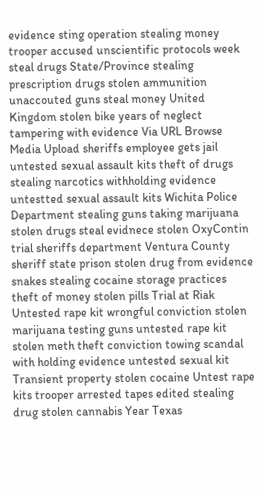evidence sting operation stealing money trooper accused unscientific protocols week steal drugs State/Province stealing prescription drugs stolen ammunition unaccouted guns steal money United Kingdom stolen bike years of neglect tampering with evidence Via URL Browse Media Upload sheriffs employee gets jail untested sexual assault kits theft of drugs stealing narcotics withholding evidence untestted sexual assault kits Wichita Police Department stealing guns taking marijuana stolen drugs steal evidnece stolen OxyContin trial sheriffs department Ventura County sheriff state prison stolen drug from evidence snakes stealing cocaine storage practices theft of money stolen pills Trial at Riak Untested rape kit wrongful conviction stolen marijuana testing guns untested rape kit stolen meth theft conviction towing scandal with holding evidence untested sexual kit Transient property stolen cocaine Untest rape kits trooper arrested tapes edited stealing drug stolen cannabis Year Texas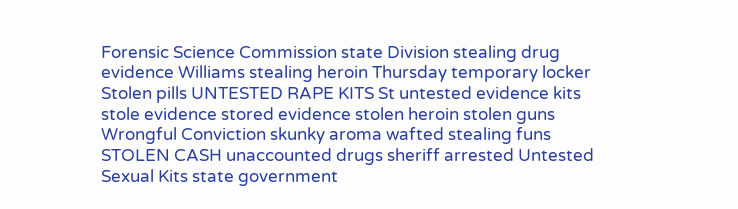Forensic Science Commission state Division stealing drug evidence Williams stealing heroin Thursday temporary locker Stolen pills UNTESTED RAPE KITS St untested evidence kits stole evidence stored evidence stolen heroin stolen guns Wrongful Conviction skunky aroma wafted stealing funs STOLEN CASH unaccounted drugs sheriff arrested Untested Sexual Kits state government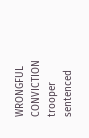WRONGFUL CONVICTION trooper sentenced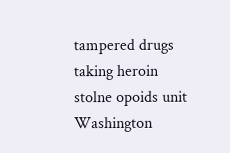tampered drugs taking heroin stolne opoids unit Washington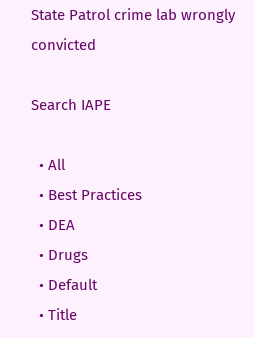State Patrol crime lab wrongly convicted

Search IAPE

  • All
  • Best Practices
  • DEA
  • Drugs
  • Default
  • Title